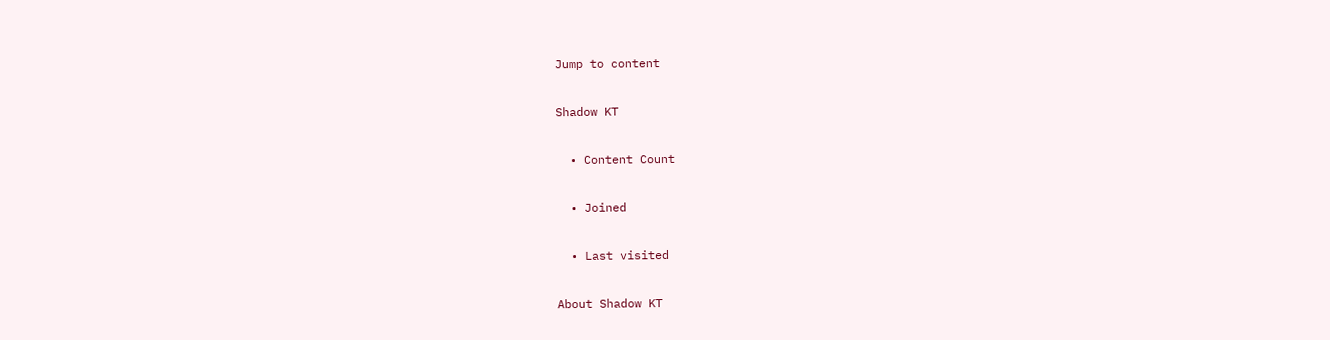Jump to content

Shadow KT

  • Content Count

  • Joined

  • Last visited

About Shadow KT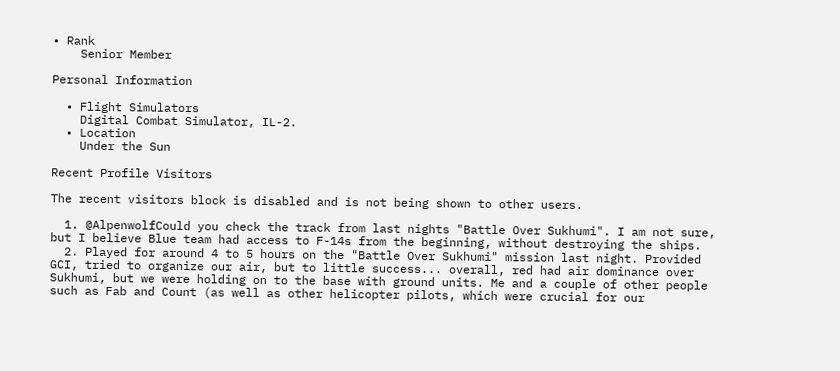• Rank
    Senior Member

Personal Information

  • Flight Simulators
    Digital Combat Simulator, IL-2.
  • Location
    Under the Sun

Recent Profile Visitors

The recent visitors block is disabled and is not being shown to other users.

  1. @AlpenwolfCould you check the track from last nights "Battle Over Sukhumi". I am not sure, but I believe Blue team had access to F-14s from the beginning, without destroying the ships.
  2. Played for around 4 to 5 hours on the "Battle Over Sukhumi" mission last night. Provided GCI, tried to organize our air, but to little success... overall, red had air dominance over Sukhumi, but we were holding on to the base with ground units. Me and a couple of other people such as Fab and Count (as well as other helicopter pilots, which were crucial for our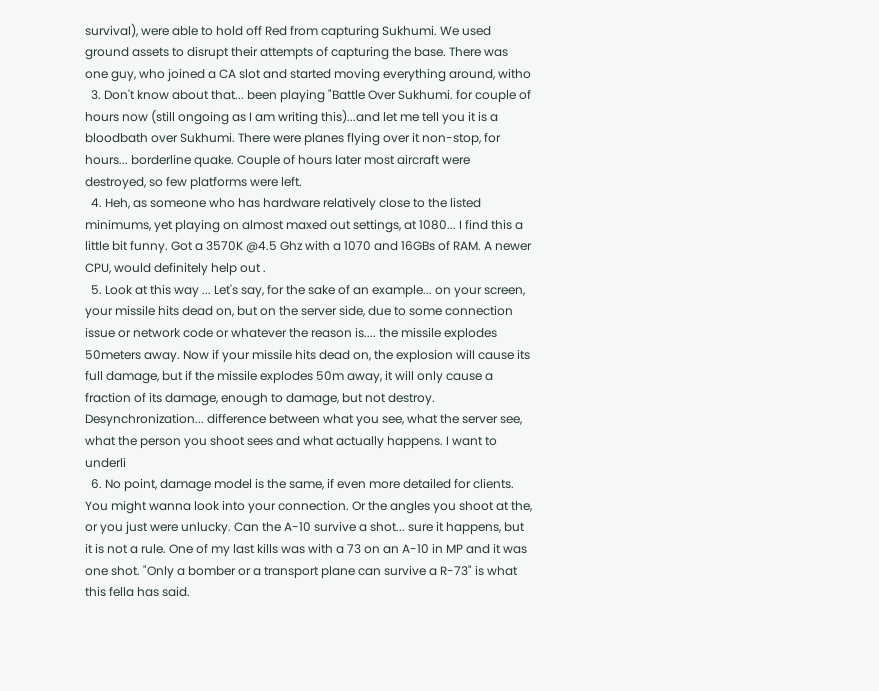survival), were able to hold off Red from capturing Sukhumi. We used ground assets to disrupt their attempts of capturing the base. There was one guy, who joined a CA slot and started moving everything around, witho
  3. Don't know about that... been playing "Battle Over Sukhumi. for couple of hours now (still ongoing as I am writing this)...and let me tell you it is a bloodbath over Sukhumi. There were planes flying over it non-stop, for hours... borderline quake. Couple of hours later most aircraft were destroyed, so few platforms were left.
  4. Heh, as someone who has hardware relatively close to the listed minimums, yet playing on almost maxed out settings, at 1080... I find this a little bit funny. Got a 3570K @4.5 Ghz with a 1070 and 16GBs of RAM. A newer CPU, would definitely help out .
  5. Look at this way ... Let's say, for the sake of an example... on your screen, your missile hits dead on, but on the server side, due to some connection issue or network code or whatever the reason is.... the missile explodes 50meters away. Now if your missile hits dead on, the explosion will cause its full damage, but if the missile explodes 50m away, it will only cause a fraction of its damage, enough to damage, but not destroy. Desynchronization... difference between what you see, what the server see, what the person you shoot sees and what actually happens. I want to underli
  6. No point, damage model is the same, if even more detailed for clients. You might wanna look into your connection. Or the angles you shoot at the, or you just were unlucky. Can the A-10 survive a shot... sure it happens, but it is not a rule. One of my last kills was with a 73 on an A-10 in MP and it was one shot. "Only a bomber or a transport plane can survive a R-73" is what this fella has said.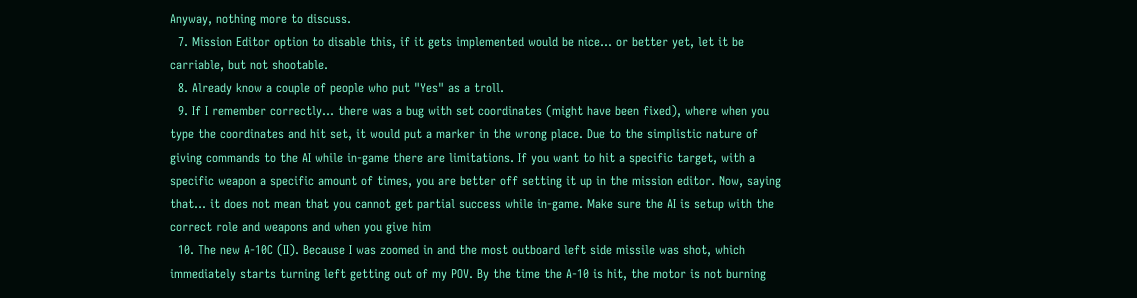Anyway, nothing more to discuss.
  7. Mission Editor option to disable this, if it gets implemented would be nice... or better yet, let it be carriable, but not shootable.
  8. Already know a couple of people who put "Yes" as a troll.
  9. If I remember correctly... there was a bug with set coordinates (might have been fixed), where when you type the coordinates and hit set, it would put a marker in the wrong place. Due to the simplistic nature of giving commands to the AI while in-game there are limitations. If you want to hit a specific target, with a specific weapon a specific amount of times, you are better off setting it up in the mission editor. Now, saying that... it does not mean that you cannot get partial success while in-game. Make sure the AI is setup with the correct role and weapons and when you give him
  10. The new A-10C (II). Because I was zoomed in and the most outboard left side missile was shot, which immediately starts turning left getting out of my POV. By the time the A-10 is hit, the motor is not burning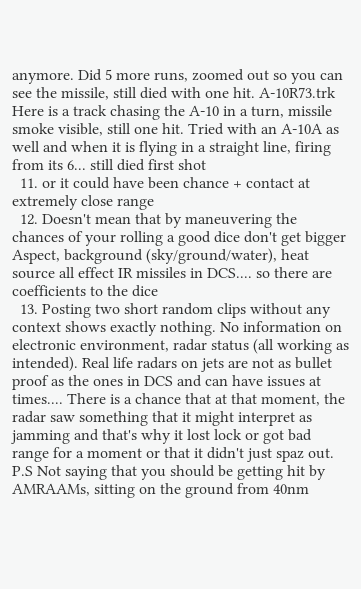anymore. Did 5 more runs, zoomed out so you can see the missile, still died with one hit. A-10R73.trk Here is a track chasing the A-10 in a turn, missile smoke visible, still one hit. Tried with an A-10A as well and when it is flying in a straight line, firing from its 6... still died first shot
  11. or it could have been chance + contact at extremely close range
  12. Doesn't mean that by maneuvering the chances of your rolling a good dice don't get bigger Aspect, background (sky/ground/water), heat source all effect IR missiles in DCS.... so there are coefficients to the dice
  13. Posting two short random clips without any context shows exactly nothing. No information on electronic environment, radar status (all working as intended). Real life radars on jets are not as bullet proof as the ones in DCS and can have issues at times.... There is a chance that at that moment, the radar saw something that it might interpret as jamming and that's why it lost lock or got bad range for a moment or that it didn't just spaz out. P.S Not saying that you should be getting hit by AMRAAMs, sitting on the ground from 40nm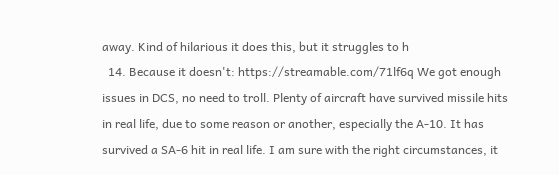away. Kind of hilarious it does this, but it struggles to h
  14. Because it doesn't: https://streamable.com/71lf6q We got enough issues in DCS, no need to troll. Plenty of aircraft have survived missile hits in real life, due to some reason or another, especially the A-10. It has survived a SA-6 hit in real life. I am sure with the right circumstances, it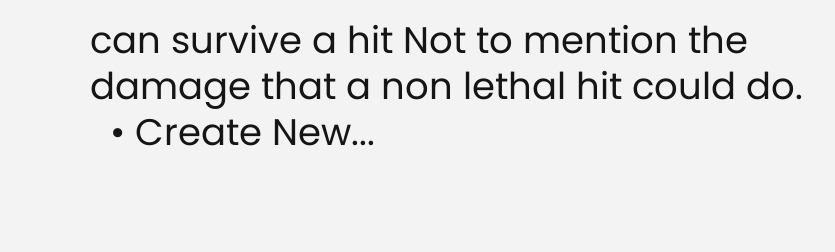can survive a hit Not to mention the damage that a non lethal hit could do.
  • Create New...